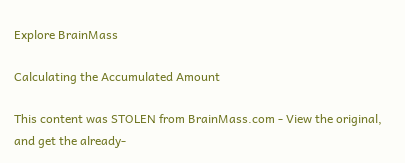Explore BrainMass

Calculating the Accumulated Amount

This content was STOLEN from BrainMass.com - View the original, and get the already-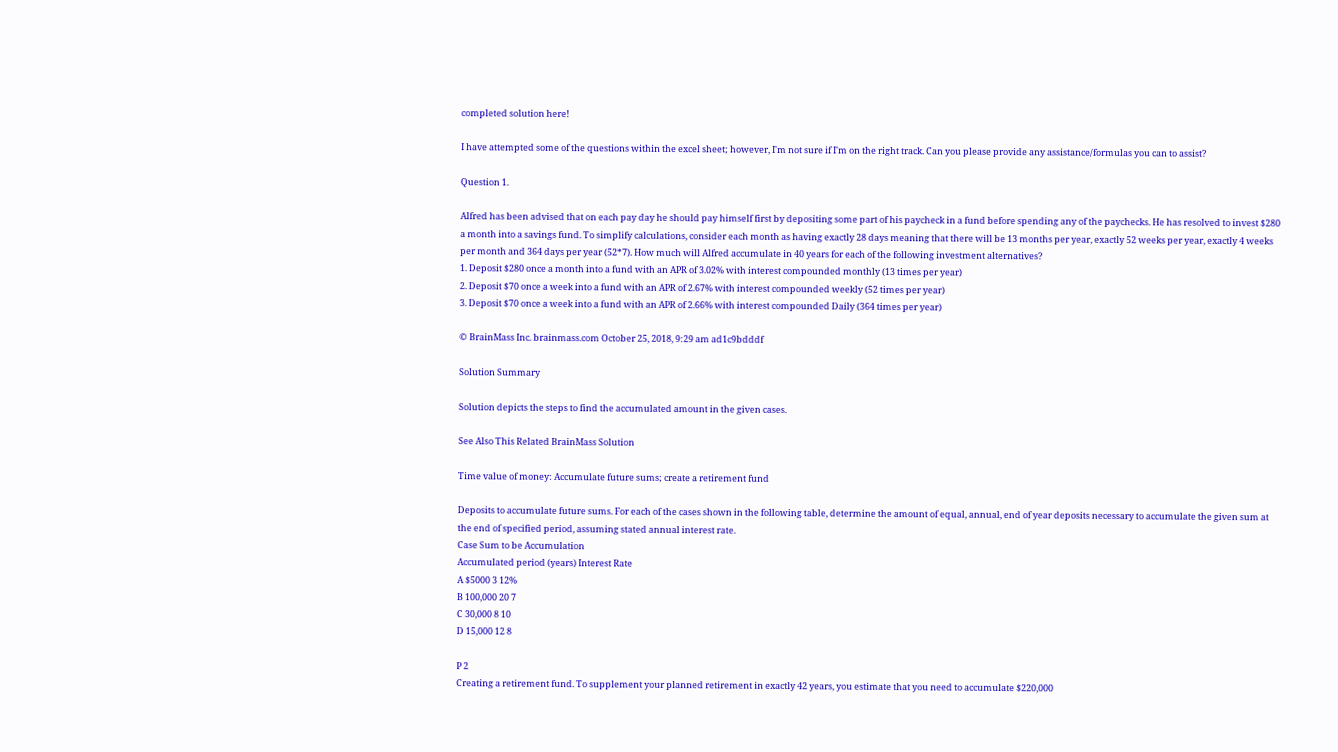completed solution here!

I have attempted some of the questions within the excel sheet; however, I'm not sure if I'm on the right track. Can you please provide any assistance/formulas you can to assist?

Question 1.

Alfred has been advised that on each pay day he should pay himself first by depositing some part of his paycheck in a fund before spending any of the paychecks. He has resolved to invest $280 a month into a savings fund. To simplify calculations, consider each month as having exactly 28 days meaning that there will be 13 months per year, exactly 52 weeks per year, exactly 4 weeks per month and 364 days per year (52*7). How much will Alfred accumulate in 40 years for each of the following investment alternatives?
1. Deposit $280 once a month into a fund with an APR of 3.02% with interest compounded monthly (13 times per year)
2. Deposit $70 once a week into a fund with an APR of 2.67% with interest compounded weekly (52 times per year)
3. Deposit $70 once a week into a fund with an APR of 2.66% with interest compounded Daily (364 times per year)

© BrainMass Inc. brainmass.com October 25, 2018, 9:29 am ad1c9bdddf

Solution Summary

Solution depicts the steps to find the accumulated amount in the given cases.

See Also This Related BrainMass Solution

Time value of money: Accumulate future sums; create a retirement fund

Deposits to accumulate future sums. For each of the cases shown in the following table, determine the amount of equal, annual, end of year deposits necessary to accumulate the given sum at the end of specified period, assuming stated annual interest rate.
Case Sum to be Accumulation
Accumulated period (years) Interest Rate
A $5000 3 12%
B 100,000 20 7
C 30,000 8 10
D 15,000 12 8

P 2
Creating a retirement fund. To supplement your planned retirement in exactly 42 years, you estimate that you need to accumulate $220,000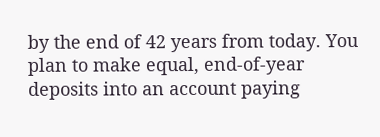by the end of 42 years from today. You plan to make equal, end-of-year deposits into an account paying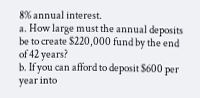8% annual interest.
a. How large must the annual deposits be to create $220,000 fund by the end of 42 years?
b. If you can afford to deposit $600 per year into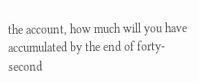the account, how much will you have accumulated by the end of forty-second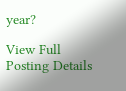year?

View Full Posting Details